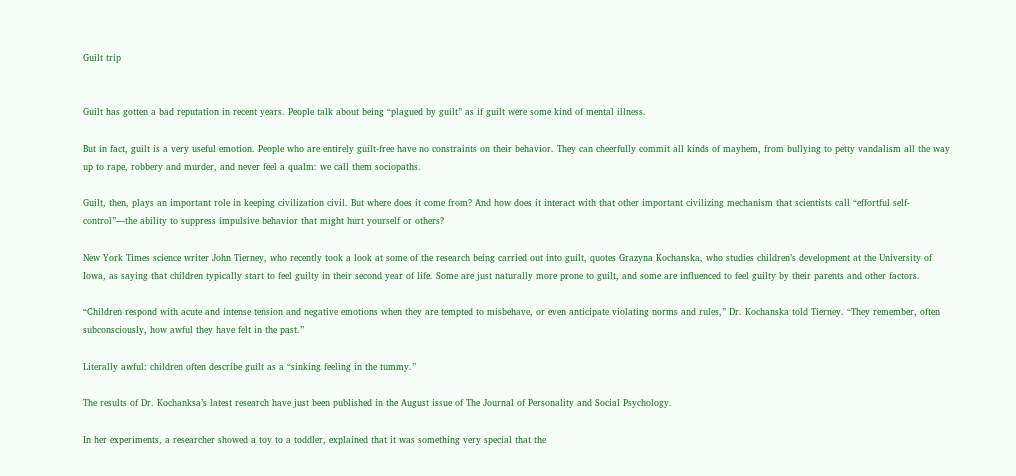Guilt trip


Guilt has gotten a bad reputation in recent years. People talk about being “plagued by guilt” as if guilt were some kind of mental illness.

But in fact, guilt is a very useful emotion. People who are entirely guilt-free have no constraints on their behavior. They can cheerfully commit all kinds of mayhem, from bullying to petty vandalism all the way up to rape, robbery and murder, and never feel a qualm: we call them sociopaths.

Guilt, then, plays an important role in keeping civilization civil. But where does it come from? And how does it interact with that other important civilizing mechanism that scientists call “effortful self-control”—the ability to suppress impulsive behavior that might hurt yourself or others?

New York Times science writer John Tierney, who recently took a look at some of the research being carried out into guilt, quotes Grazyna Kochanska, who studies children’s development at the University of Iowa, as saying that children typically start to feel guilty in their second year of life. Some are just naturally more prone to guilt, and some are influenced to feel guilty by their parents and other factors.

“Children respond with acute and intense tension and negative emotions when they are tempted to misbehave, or even anticipate violating norms and rules,” Dr. Kochanska told Tierney. “They remember, often subconsciously, how awful they have felt in the past.”

Literally awful: children often describe guilt as a “sinking feeling in the tummy.”

The results of Dr. Kochanksa’s latest research have just been published in the August issue of The Journal of Personality and Social Psychology.

In her experiments, a researcher showed a toy to a toddler, explained that it was something very special that the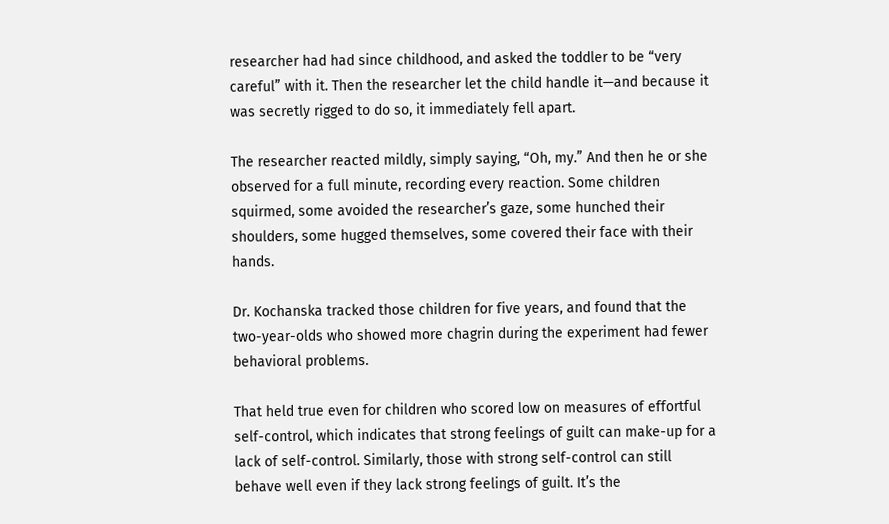researcher had had since childhood, and asked the toddler to be “very careful” with it. Then the researcher let the child handle it—and because it was secretly rigged to do so, it immediately fell apart.

The researcher reacted mildly, simply saying, “Oh, my.” And then he or she observed for a full minute, recording every reaction. Some children squirmed, some avoided the researcher’s gaze, some hunched their shoulders, some hugged themselves, some covered their face with their hands.

Dr. Kochanska tracked those children for five years, and found that the two-year-olds who showed more chagrin during the experiment had fewer behavioral problems.

That held true even for children who scored low on measures of effortful self-control, which indicates that strong feelings of guilt can make-up for a lack of self-control. Similarly, those with strong self-control can still behave well even if they lack strong feelings of guilt. It’s the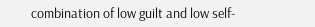combination of low guilt and low self-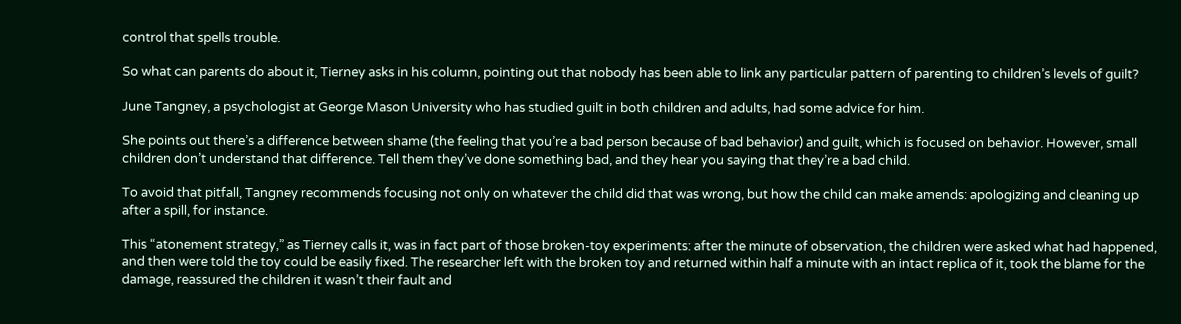control that spells trouble.

So what can parents do about it, Tierney asks in his column, pointing out that nobody has been able to link any particular pattern of parenting to children’s levels of guilt?

June Tangney, a psychologist at George Mason University who has studied guilt in both children and adults, had some advice for him.

She points out there’s a difference between shame (the feeling that you’re a bad person because of bad behavior) and guilt, which is focused on behavior. However, small children don’t understand that difference. Tell them they’ve done something bad, and they hear you saying that they’re a bad child.

To avoid that pitfall, Tangney recommends focusing not only on whatever the child did that was wrong, but how the child can make amends: apologizing and cleaning up after a spill, for instance.

This “atonement strategy,” as Tierney calls it, was in fact part of those broken-toy experiments: after the minute of observation, the children were asked what had happened, and then were told the toy could be easily fixed. The researcher left with the broken toy and returned within half a minute with an intact replica of it, took the blame for the damage, reassured the children it wasn’t their fault and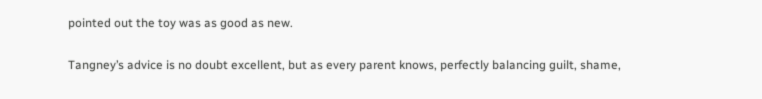pointed out the toy was as good as new.

Tangney’s advice is no doubt excellent, but as every parent knows, perfectly balancing guilt, shame,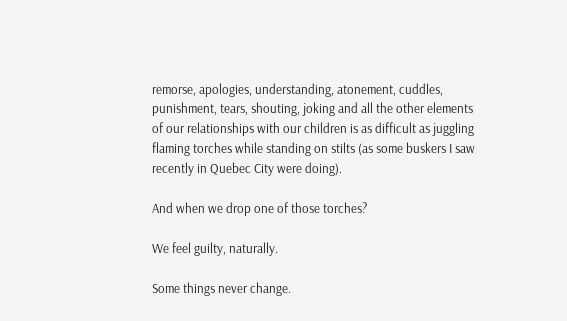remorse, apologies, understanding, atonement, cuddles, punishment, tears, shouting, joking and all the other elements of our relationships with our children is as difficult as juggling flaming torches while standing on stilts (as some buskers I saw recently in Quebec City were doing).

And when we drop one of those torches?

We feel guilty, naturally.

Some things never change.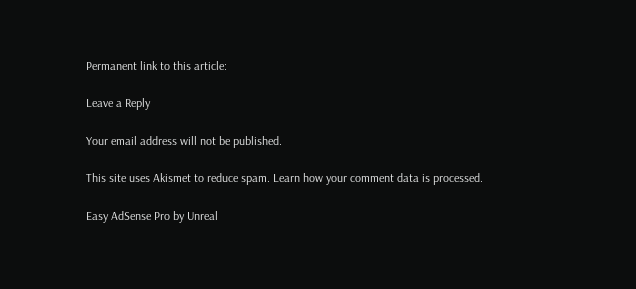Permanent link to this article:

Leave a Reply

Your email address will not be published.

This site uses Akismet to reduce spam. Learn how your comment data is processed.

Easy AdSense Pro by Unreal